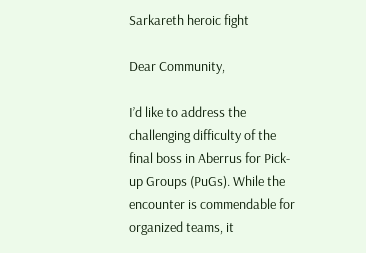Sarkareth heroic fight

Dear Community,

I’d like to address the challenging difficulty of the final boss in Aberrus for Pick-up Groups (PuGs). While the encounter is commendable for organized teams, it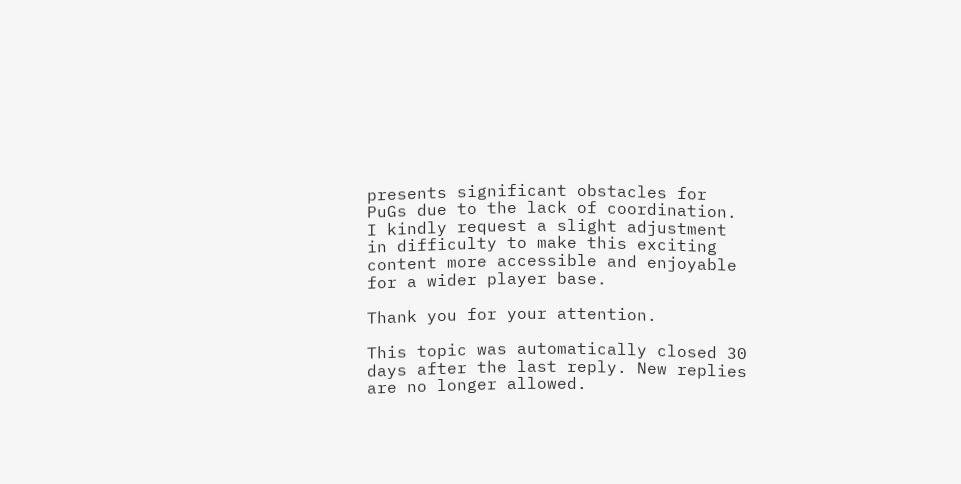presents significant obstacles for PuGs due to the lack of coordination. I kindly request a slight adjustment in difficulty to make this exciting content more accessible and enjoyable for a wider player base.

Thank you for your attention.

This topic was automatically closed 30 days after the last reply. New replies are no longer allowed.